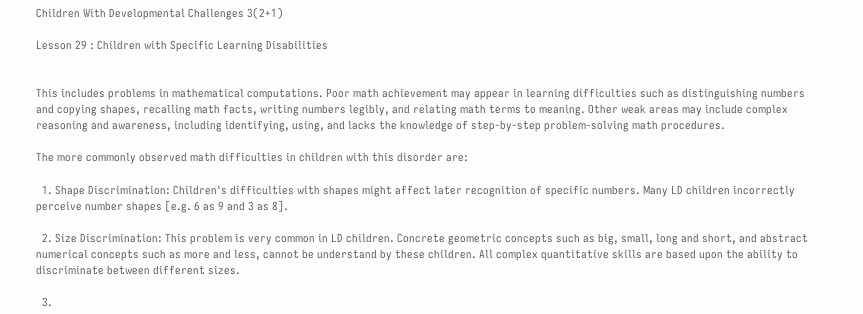Children With Developmental Challenges 3(2+1)

Lesson 29 : Children with Specific Learning Disabilities


This includes problems in mathematical computations. Poor math achievement may appear in learning difficulties such as distinguishing numbers and copying shapes, recalling math facts, writing numbers legibly, and relating math terms to meaning. Other weak areas may include complex reasoning and awareness, including identifying, using, and lacks the knowledge of step-by-step problem-solving math procedures.

The more commonly observed math difficulties in children with this disorder are:

  1. Shape Discrimination: Children's difficulties with shapes might affect later recognition of specific numbers. Many LD children incorrectly perceive number shapes [e.g. 6 as 9 and 3 as 8].

  2. Size Discrimination: This problem is very common in LD children. Concrete geometric concepts such as big, small, long and short, and abstract numerical concepts such as more and less, cannot be understand by these children. All complex quantitative skills are based upon the ability to discriminate between different sizes.

  3.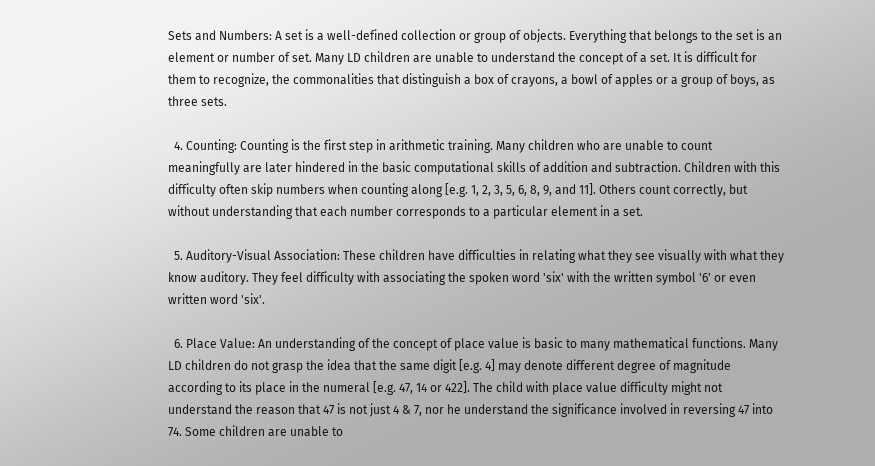Sets and Numbers: A set is a well-defined collection or group of objects. Everything that belongs to the set is an element or number of set. Many LD children are unable to understand the concept of a set. It is difficult for them to recognize, the commonalities that distinguish a box of crayons, a bowl of apples or a group of boys, as three sets.

  4. Counting: Counting is the first step in arithmetic training. Many children who are unable to count meaningfully are later hindered in the basic computational skills of addition and subtraction. Children with this difficulty often skip numbers when counting along [e.g. 1, 2, 3, 5, 6, 8, 9, and 11]. Others count correctly, but without understanding that each number corresponds to a particular element in a set.

  5. Auditory-Visual Association: These children have difficulties in relating what they see visually with what they know auditory. They feel difficulty with associating the spoken word 'six' with the written symbol '6' or even written word 'six'.

  6. Place Value: An understanding of the concept of place value is basic to many mathematical functions. Many LD children do not grasp the idea that the same digit [e.g. 4] may denote different degree of magnitude according to its place in the numeral [e.g. 47, 14 or 422]. The child with place value difficulty might not understand the reason that 47 is not just 4 & 7, nor he understand the significance involved in reversing 47 into 74. Some children are unable to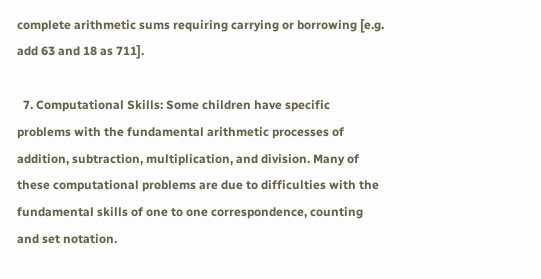complete arithmetic sums requiring carrying or borrowing [e.g. add 63 and 18 as 711].

  7. Computational Skills: Some children have specific problems with the fundamental arithmetic processes of addition, subtraction, multiplication, and division. Many of these computational problems are due to difficulties with the fundamental skills of one to one correspondence, counting and set notation.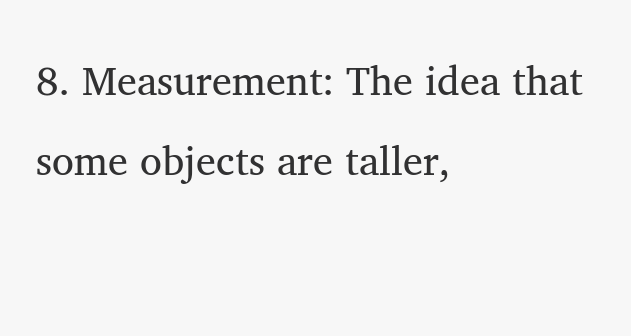8. Measurement: The idea that some objects are taller,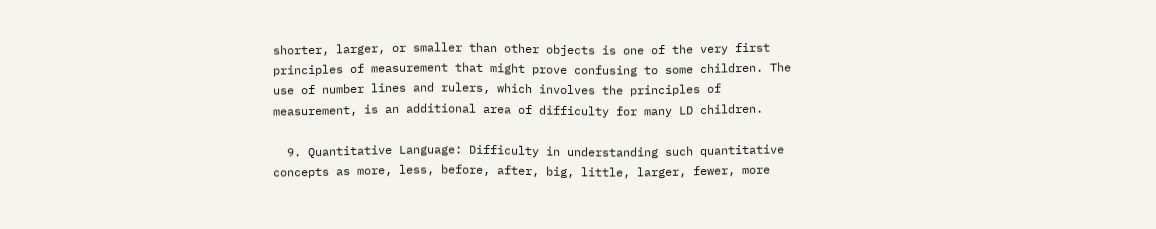shorter, larger, or smaller than other objects is one of the very first principles of measurement that might prove confusing to some children. The use of number lines and rulers, which involves the principles of measurement, is an additional area of difficulty for many LD children.

  9. Quantitative Language: Difficulty in understanding such quantitative concepts as more, less, before, after, big, little, larger, fewer, more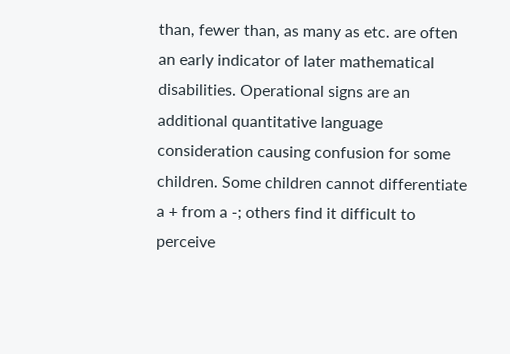than, fewer than, as many as etc. are often an early indicator of later mathematical disabilities. Operational signs are an additional quantitative language consideration causing confusion for some children. Some children cannot differentiate a + from a -; others find it difficult to perceive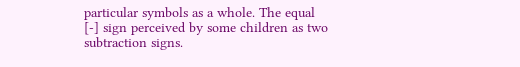particular symbols as a whole. The equal [-] sign perceived by some children as two subtraction signs.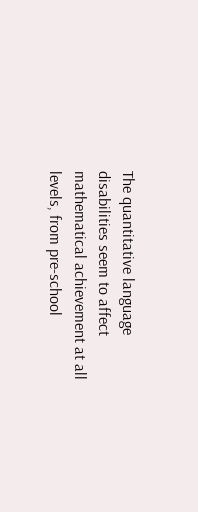The quantitative language disabilities seem to affect mathematical achievement at all levels, from pre-school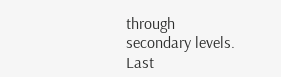through secondary levels.
Last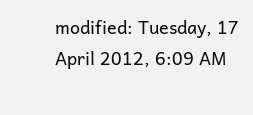modified: Tuesday, 17 April 2012, 6:09 AM